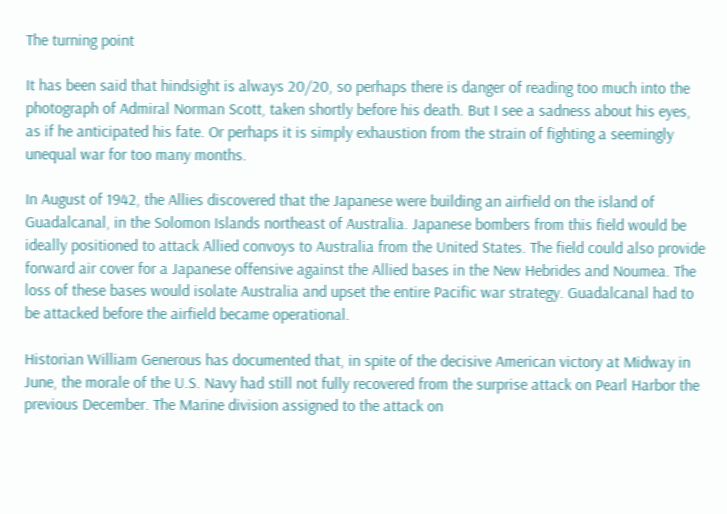The turning point

It has been said that hindsight is always 20/20, so perhaps there is danger of reading too much into the photograph of Admiral Norman Scott, taken shortly before his death. But I see a sadness about his eyes, as if he anticipated his fate. Or perhaps it is simply exhaustion from the strain of fighting a seemingly unequal war for too many months.

In August of 1942, the Allies discovered that the Japanese were building an airfield on the island of Guadalcanal, in the Solomon Islands northeast of Australia. Japanese bombers from this field would be ideally positioned to attack Allied convoys to Australia from the United States. The field could also provide forward air cover for a Japanese offensive against the Allied bases in the New Hebrides and Noumea. The loss of these bases would isolate Australia and upset the entire Pacific war strategy. Guadalcanal had to be attacked before the airfield became operational.

Historian William Generous has documented that, in spite of the decisive American victory at Midway in June, the morale of the U.S. Navy had still not fully recovered from the surprise attack on Pearl Harbor the previous December. The Marine division assigned to the attack on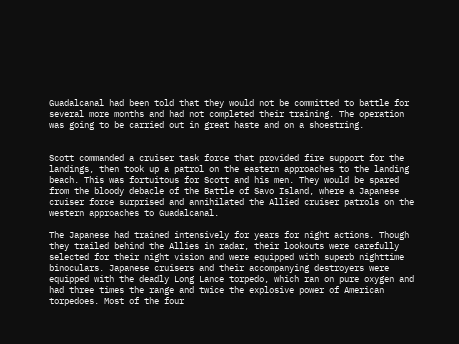Guadalcanal had been told that they would not be committed to battle for several more months and had not completed their training. The operation was going to be carried out in great haste and on a shoestring.


Scott commanded a cruiser task force that provided fire support for the landings, then took up a patrol on the eastern approaches to the landing beach. This was fortuitous for Scott and his men. They would be spared from the bloody debacle of the Battle of Savo Island, where a Japanese cruiser force surprised and annihilated the Allied cruiser patrols on the western approaches to Guadalcanal.

The Japanese had trained intensively for years for night actions. Though they trailed behind the Allies in radar, their lookouts were carefully selected for their night vision and were equipped with superb nighttime binoculars. Japanese cruisers and their accompanying destroyers were equipped with the deadly Long Lance torpedo, which ran on pure oxygen and had three times the range and twice the explosive power of American torpedoes. Most of the four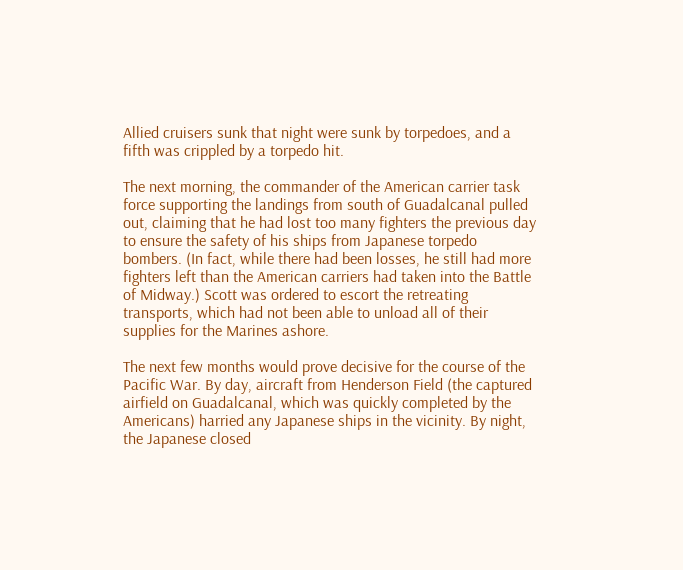Allied cruisers sunk that night were sunk by torpedoes, and a fifth was crippled by a torpedo hit.

The next morning, the commander of the American carrier task force supporting the landings from south of Guadalcanal pulled out, claiming that he had lost too many fighters the previous day to ensure the safety of his ships from Japanese torpedo bombers. (In fact, while there had been losses, he still had more fighters left than the American carriers had taken into the Battle of Midway.) Scott was ordered to escort the retreating transports, which had not been able to unload all of their supplies for the Marines ashore.

The next few months would prove decisive for the course of the Pacific War. By day, aircraft from Henderson Field (the captured airfield on Guadalcanal, which was quickly completed by the Americans) harried any Japanese ships in the vicinity. By night, the Japanese closed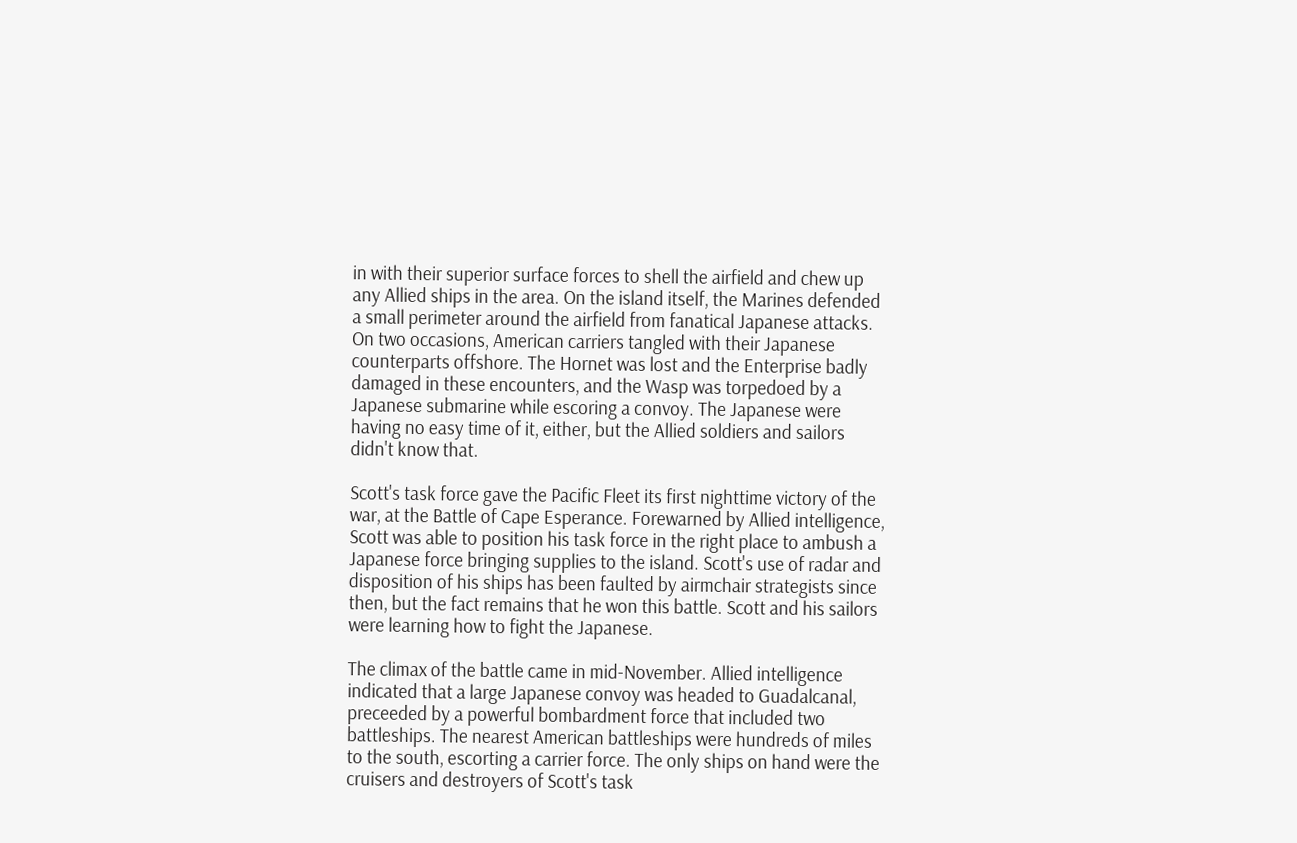in with their superior surface forces to shell the airfield and chew up any Allied ships in the area. On the island itself, the Marines defended a small perimeter around the airfield from fanatical Japanese attacks. On two occasions, American carriers tangled with their Japanese counterparts offshore. The Hornet was lost and the Enterprise badly damaged in these encounters, and the Wasp was torpedoed by a Japanese submarine while escoring a convoy. The Japanese were having no easy time of it, either, but the Allied soldiers and sailors didn't know that.

Scott's task force gave the Pacific Fleet its first nighttime victory of the war, at the Battle of Cape Esperance. Forewarned by Allied intelligence, Scott was able to position his task force in the right place to ambush a Japanese force bringing supplies to the island. Scott's use of radar and disposition of his ships has been faulted by airmchair strategists since then, but the fact remains that he won this battle. Scott and his sailors were learning how to fight the Japanese.

The climax of the battle came in mid-November. Allied intelligence indicated that a large Japanese convoy was headed to Guadalcanal, preceeded by a powerful bombardment force that included two battleships. The nearest American battleships were hundreds of miles to the south, escorting a carrier force. The only ships on hand were the cruisers and destroyers of Scott's task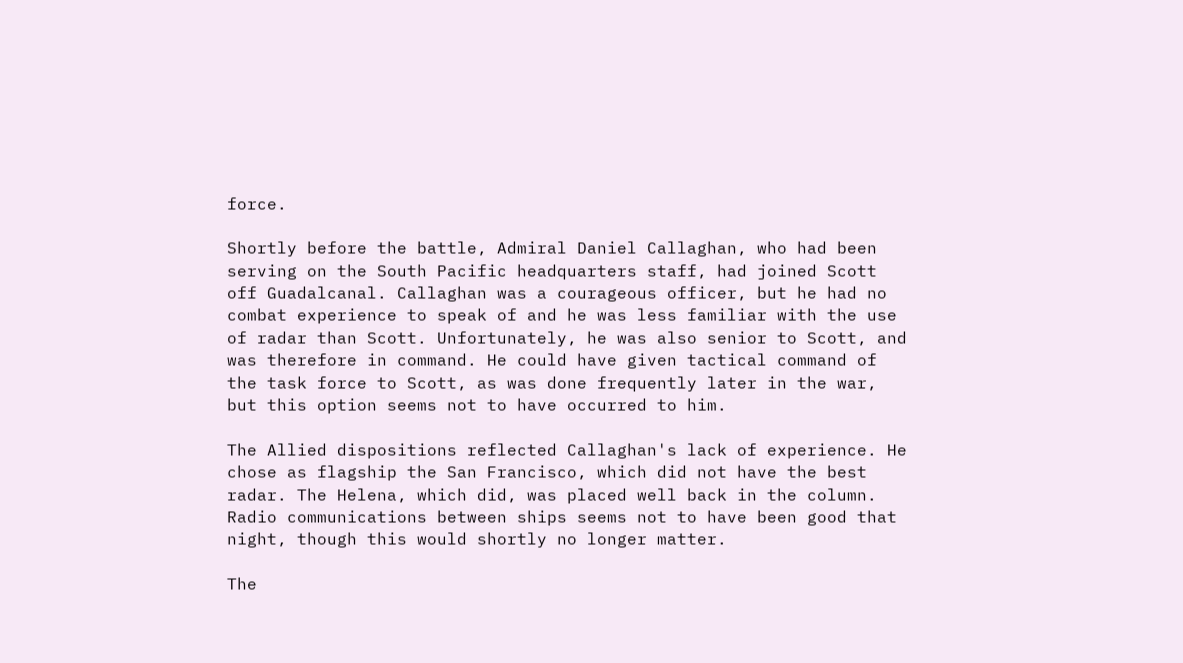force.

Shortly before the battle, Admiral Daniel Callaghan, who had been serving on the South Pacific headquarters staff, had joined Scott off Guadalcanal. Callaghan was a courageous officer, but he had no combat experience to speak of and he was less familiar with the use of radar than Scott. Unfortunately, he was also senior to Scott, and was therefore in command. He could have given tactical command of the task force to Scott, as was done frequently later in the war, but this option seems not to have occurred to him.

The Allied dispositions reflected Callaghan's lack of experience. He chose as flagship the San Francisco, which did not have the best radar. The Helena, which did, was placed well back in the column. Radio communications between ships seems not to have been good that night, though this would shortly no longer matter.

The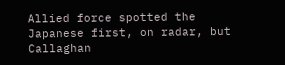Allied force spotted the Japanese first, on radar, but Callaghan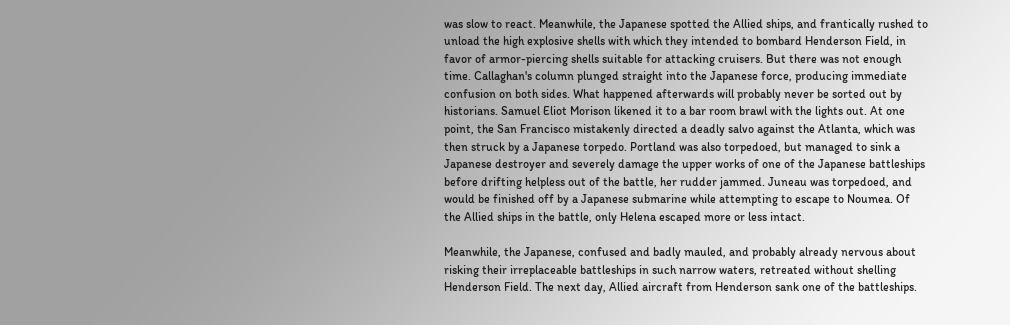was slow to react. Meanwhile, the Japanese spotted the Allied ships, and frantically rushed to unload the high explosive shells with which they intended to bombard Henderson Field, in favor of armor-piercing shells suitable for attacking cruisers. But there was not enough time. Callaghan's column plunged straight into the Japanese force, producing immediate confusion on both sides. What happened afterwards will probably never be sorted out by historians. Samuel Eliot Morison likened it to a bar room brawl with the lights out. At one point, the San Francisco mistakenly directed a deadly salvo against the Atlanta, which was then struck by a Japanese torpedo. Portland was also torpedoed, but managed to sink a Japanese destroyer and severely damage the upper works of one of the Japanese battleships before drifting helpless out of the battle, her rudder jammed. Juneau was torpedoed, and would be finished off by a Japanese submarine while attempting to escape to Noumea. Of the Allied ships in the battle, only Helena escaped more or less intact.

Meanwhile, the Japanese, confused and badly mauled, and probably already nervous about risking their irreplaceable battleships in such narrow waters, retreated without shelling Henderson Field. The next day, Allied aircraft from Henderson sank one of the battleships.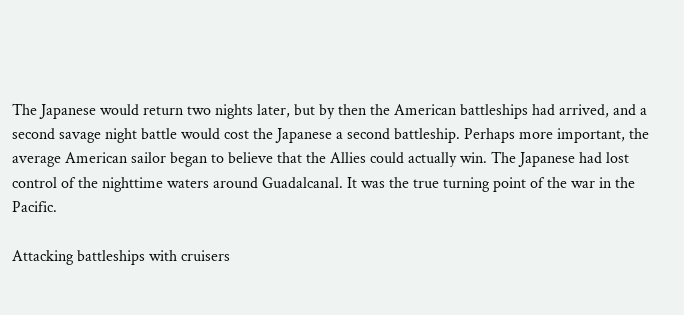The Japanese would return two nights later, but by then the American battleships had arrived, and a second savage night battle would cost the Japanese a second battleship. Perhaps more important, the average American sailor began to believe that the Allies could actually win. The Japanese had lost control of the nighttime waters around Guadalcanal. It was the true turning point of the war in the Pacific.

Attacking battleships with cruisers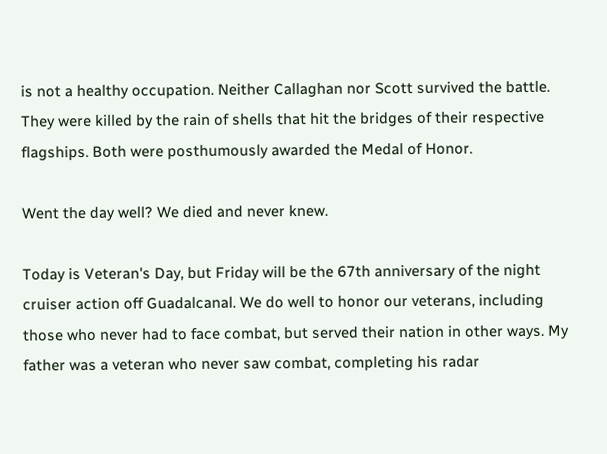is not a healthy occupation. Neither Callaghan nor Scott survived the battle. They were killed by the rain of shells that hit the bridges of their respective flagships. Both were posthumously awarded the Medal of Honor.

Went the day well? We died and never knew.

Today is Veteran's Day, but Friday will be the 67th anniversary of the night cruiser action off Guadalcanal. We do well to honor our veterans, including those who never had to face combat, but served their nation in other ways. My father was a veteran who never saw combat, completing his radar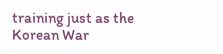training just as the Korean War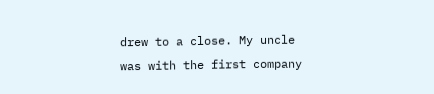drew to a close. My uncle was with the first company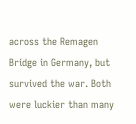across the Remagen Bridge in Germany, but survived the war. Both were luckier than many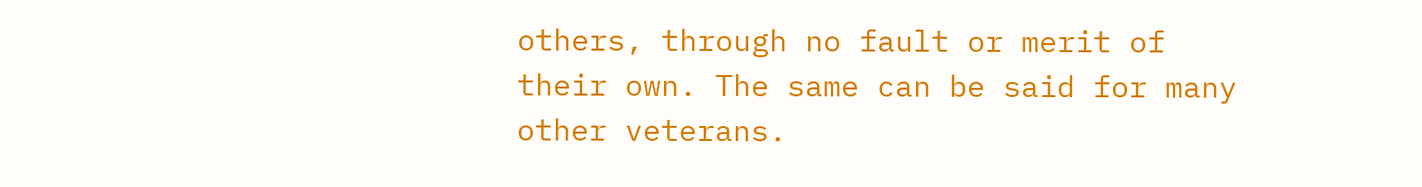others, through no fault or merit of their own. The same can be said for many other veterans.